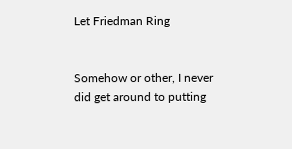Let Friedman Ring


Somehow or other, I never did get around to putting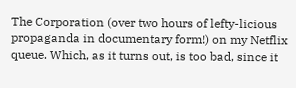The Corporation (over two hours of lefty-licious propaganda in documentary form!) on my Netflix queue. Which, as it turns out, is too bad, since it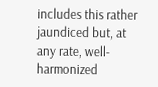includes this rather jaundiced but, at any rate, well-harmonized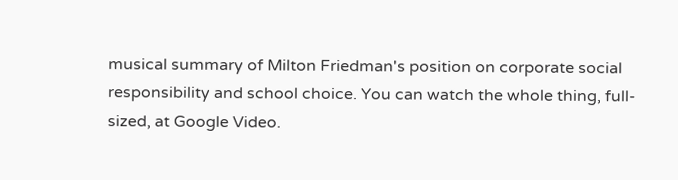musical summary of Milton Friedman's position on corporate social responsibility and school choice. You can watch the whole thing, full-sized, at Google Video.